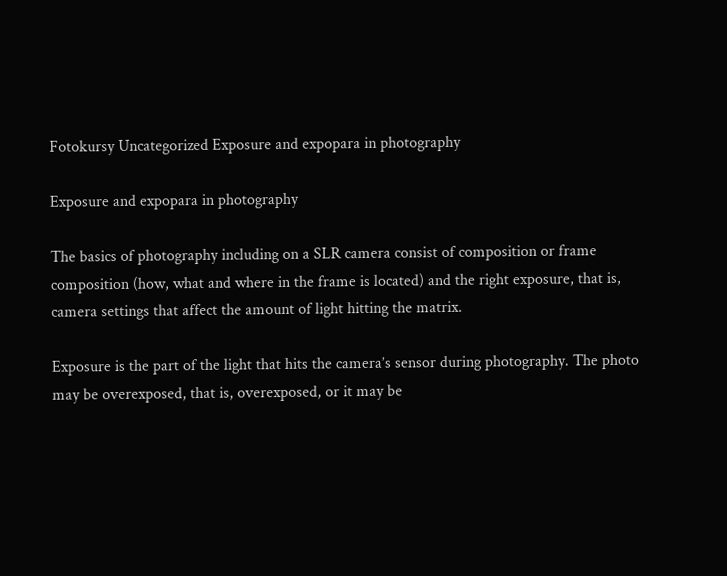Fotokursy Uncategorized Exposure and expopara in photography

Exposure and expopara in photography

The basics of photography including on a SLR camera consist of composition or frame composition (how, what and where in the frame is located) and the right exposure, that is, camera settings that affect the amount of light hitting the matrix.

Exposure is the part of the light that hits the camera’s sensor during photography. The photo may be overexposed, that is, overexposed, or it may be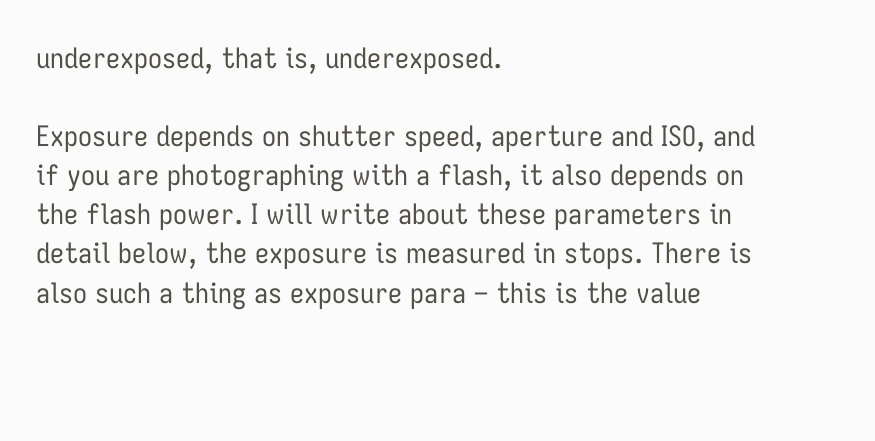underexposed, that is, underexposed.

Exposure depends on shutter speed, aperture and ISO, and if you are photographing with a flash, it also depends on the flash power. I will write about these parameters in detail below, the exposure is measured in stops. There is also such a thing as exposure para – this is the value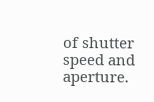of shutter speed and aperture.